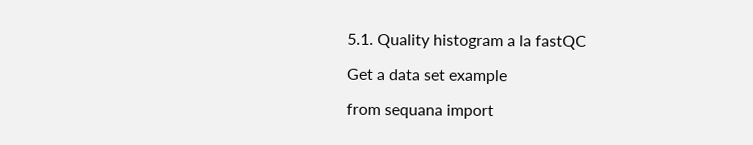5.1. Quality histogram a la fastQC

Get a data set example

from sequana import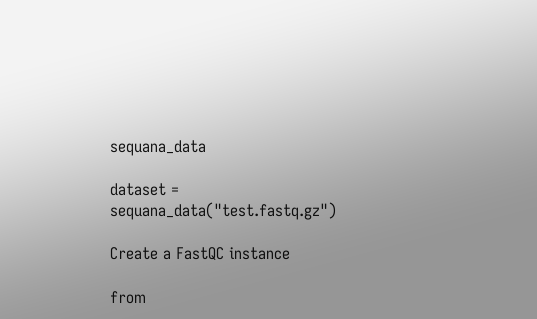sequana_data

dataset = sequana_data("test.fastq.gz")

Create a FastQC instance

from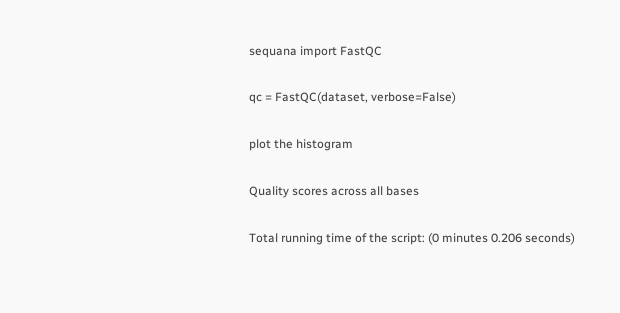sequana import FastQC

qc = FastQC(dataset, verbose=False)

plot the histogram

Quality scores across all bases

Total running time of the script: (0 minutes 0.206 seconds)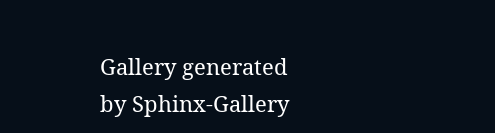Gallery generated by Sphinx-Gallery